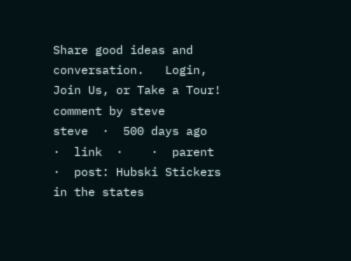Share good ideas and conversation.   Login, Join Us, or Take a Tour!
comment by steve
steve  ·  500 days ago  ·  link  ·    ·  parent  ·  post: Hubski Stickers in the states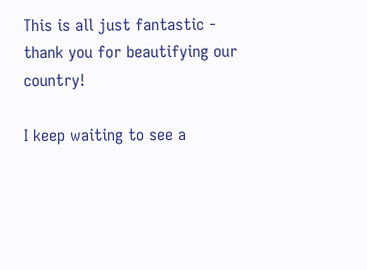This is all just fantastic - thank you for beautifying our country!

I keep waiting to see a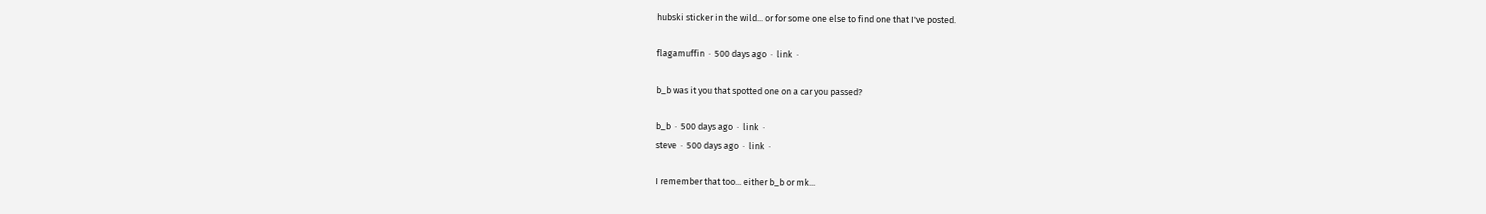hubski sticker in the wild... or for some one else to find one that I've posted.

flagamuffin  ·  500 days ago  ·  link  ·

b_b was it you that spotted one on a car you passed?

b_b  ·  500 days ago  ·  link  ·
steve  ·  500 days ago  ·  link  ·

I remember that too... either b_b or mk...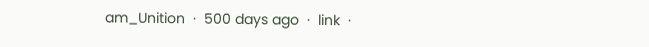am_Unition  ·  500 days ago  ·  link  ·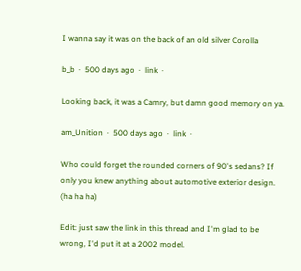I wanna say it was on the back of an old silver Corolla

b_b  ·  500 days ago  ·  link  ·

Looking back, it was a Camry, but damn good memory on ya.

am_Unition  ·  500 days ago  ·  link  ·

Who could forget the rounded corners of 90's sedans? If only you knew anything about automotive exterior design. (ha ha ha)

Edit: just saw the link in this thread and I'm glad to be wrong, I'd put it at a 2002 model.